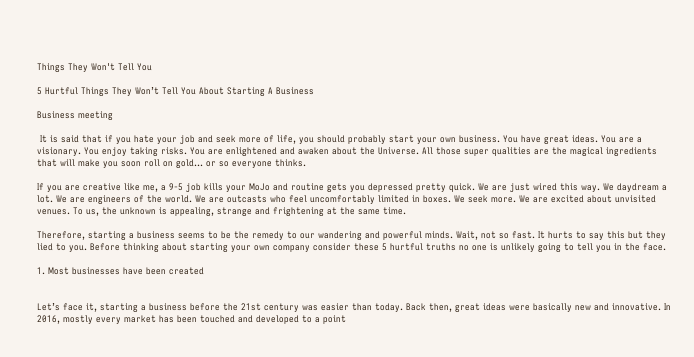Things They Won't Tell You

5 Hurtful Things They Won’t Tell You About Starting A Business

Business meeting

 It is said that if you hate your job and seek more of life, you should probably start your own business. You have great ideas. You are a visionary. You enjoy taking risks. You are enlightened and awaken about the Universe. All those super qualities are the magical ingredients that will make you soon roll on gold… or so everyone thinks.

If you are creative like me, a 9-5 job kills your MoJo and routine gets you depressed pretty quick. We are just wired this way. We daydream a lot. We are engineers of the world. We are outcasts who feel uncomfortably limited in boxes. We seek more. We are excited about unvisited venues. To us, the unknown is appealing, strange and frightening at the same time.

Therefore, starting a business seems to be the remedy to our wandering and powerful minds. Wait, not so fast. It hurts to say this but they lied to you. Before thinking about starting your own company consider these 5 hurtful truths no one is unlikely going to tell you in the face.

1. Most businesses have been created


Let’s face it, starting a business before the 21st century was easier than today. Back then, great ideas were basically new and innovative. In 2016, mostly every market has been touched and developed to a point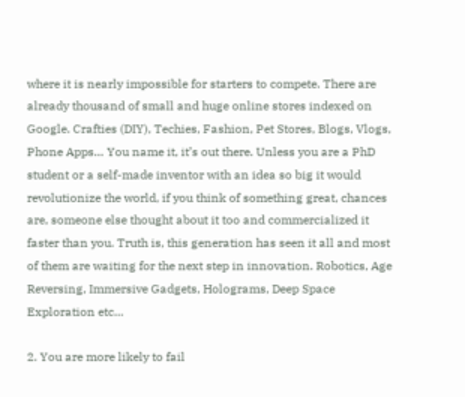where it is nearly impossible for starters to compete. There are already thousand of small and huge online stores indexed on Google. Crafties (DIY), Techies, Fashion, Pet Stores, Blogs, Vlogs, Phone Apps… You name it, it’s out there. Unless you are a PhD student or a self-made inventor with an idea so big it would revolutionize the world, if you think of something great, chances are, someone else thought about it too and commercialized it faster than you. Truth is, this generation has seen it all and most of them are waiting for the next step in innovation. Robotics, Age Reversing, Immersive Gadgets, Holograms, Deep Space Exploration etc…

2. You are more likely to fail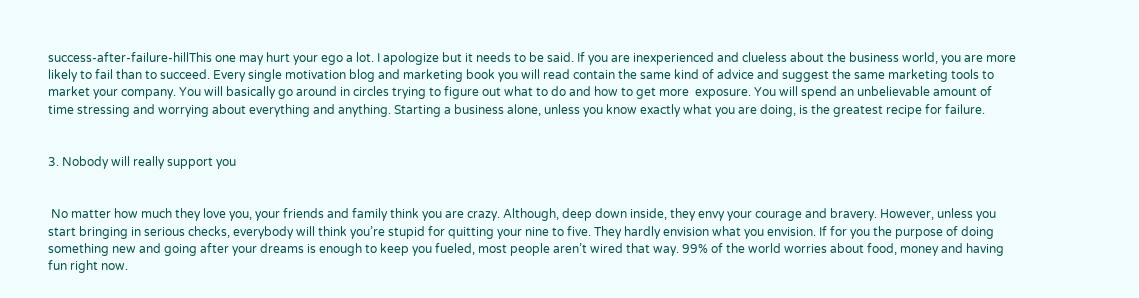success-after-failure-hillThis one may hurt your ego a lot. I apologize but it needs to be said. If you are inexperienced and clueless about the business world, you are more likely to fail than to succeed. Every single motivation blog and marketing book you will read contain the same kind of advice and suggest the same marketing tools to market your company. You will basically go around in circles trying to figure out what to do and how to get more  exposure. You will spend an unbelievable amount of time stressing and worrying about everything and anything. Starting a business alone, unless you know exactly what you are doing, is the greatest recipe for failure.


3. Nobody will really support you


 No matter how much they love you, your friends and family think you are crazy. Although, deep down inside, they envy your courage and bravery. However, unless you start bringing in serious checks, everybody will think you’re stupid for quitting your nine to five. They hardly envision what you envision. If for you the purpose of doing something new and going after your dreams is enough to keep you fueled, most people aren’t wired that way. 99% of the world worries about food, money and having fun right now.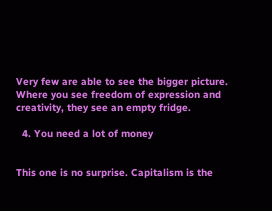Very few are able to see the bigger picture. Where you see freedom of expression and creativity, they see an empty fridge.

  4. You need a lot of money


This one is no surprise. Capitalism is the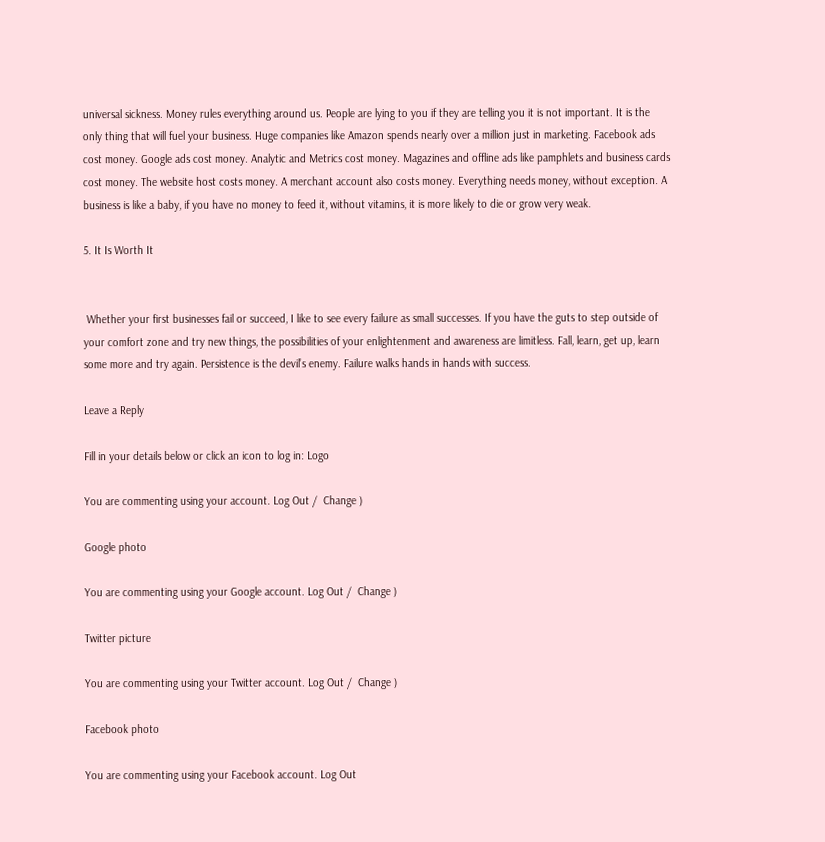universal sickness. Money rules everything around us. People are lying to you if they are telling you it is not important. It is the only thing that will fuel your business. Huge companies like Amazon spends nearly over a million just in marketing. Facebook ads cost money. Google ads cost money. Analytic and Metrics cost money. Magazines and offline ads like pamphlets and business cards cost money. The website host costs money. A merchant account also costs money. Everything needs money, without exception. A business is like a baby, if you have no money to feed it, without vitamins, it is more likely to die or grow very weak.

5. It Is Worth It


 Whether your first businesses fail or succeed, I like to see every failure as small successes. If you have the guts to step outside of your comfort zone and try new things, the possibilities of your enlightenment and awareness are limitless. Fall, learn, get up, learn some more and try again. Persistence is the devil’s enemy. Failure walks hands in hands with success.

Leave a Reply

Fill in your details below or click an icon to log in: Logo

You are commenting using your account. Log Out /  Change )

Google photo

You are commenting using your Google account. Log Out /  Change )

Twitter picture

You are commenting using your Twitter account. Log Out /  Change )

Facebook photo

You are commenting using your Facebook account. Log Out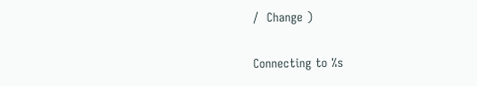/  Change )

Connecting to %s